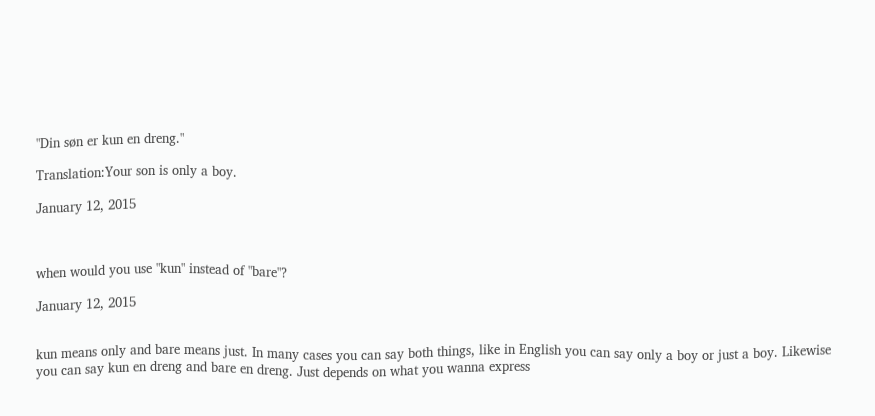"Din søn er kun en dreng."

Translation:Your son is only a boy.

January 12, 2015



when would you use "kun" instead of "bare"?

January 12, 2015


kun means only and bare means just. In many cases you can say both things, like in English you can say only a boy or just a boy. Likewise you can say kun en dreng and bare en dreng. Just depends on what you wanna express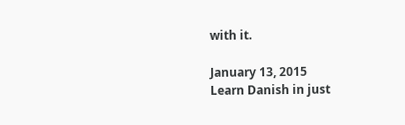with it.

January 13, 2015
Learn Danish in just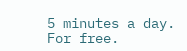5 minutes a day. For free.